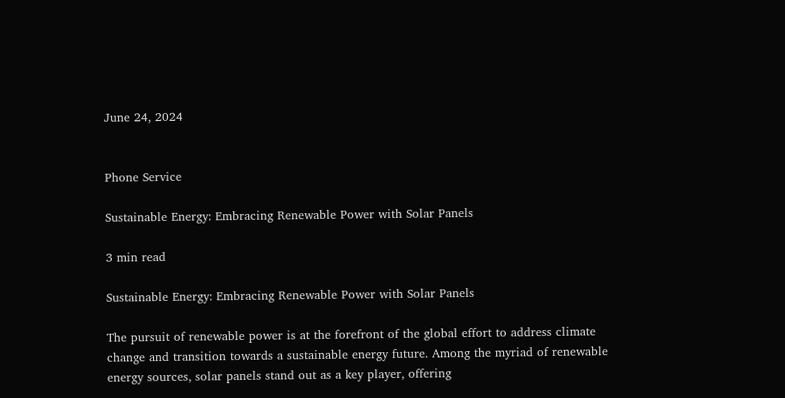June 24, 2024


Phone Service

Sustainable Energy: Embracing Renewable Power with Solar Panels

3 min read

Sustainable Energy: Embracing Renewable Power with Solar Panels

The pursuit of renewable power is at the forefront of the global effort to address climate change and transition towards a sustainable energy future. Among the myriad of renewable energy sources, solar panels stand out as a key player, offering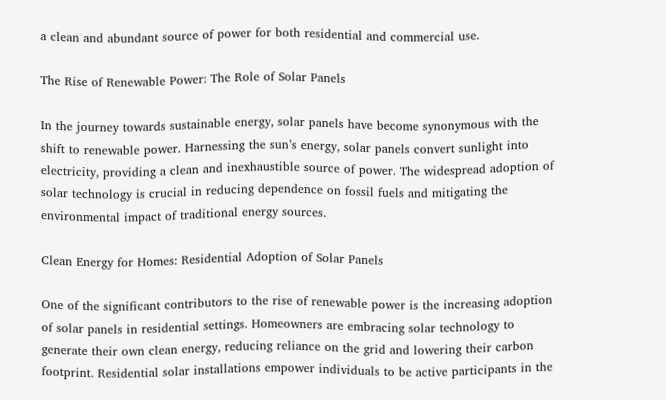a clean and abundant source of power for both residential and commercial use.

The Rise of Renewable Power: The Role of Solar Panels

In the journey towards sustainable energy, solar panels have become synonymous with the shift to renewable power. Harnessing the sun’s energy, solar panels convert sunlight into electricity, providing a clean and inexhaustible source of power. The widespread adoption of solar technology is crucial in reducing dependence on fossil fuels and mitigating the environmental impact of traditional energy sources.

Clean Energy for Homes: Residential Adoption of Solar Panels

One of the significant contributors to the rise of renewable power is the increasing adoption of solar panels in residential settings. Homeowners are embracing solar technology to generate their own clean energy, reducing reliance on the grid and lowering their carbon footprint. Residential solar installations empower individuals to be active participants in the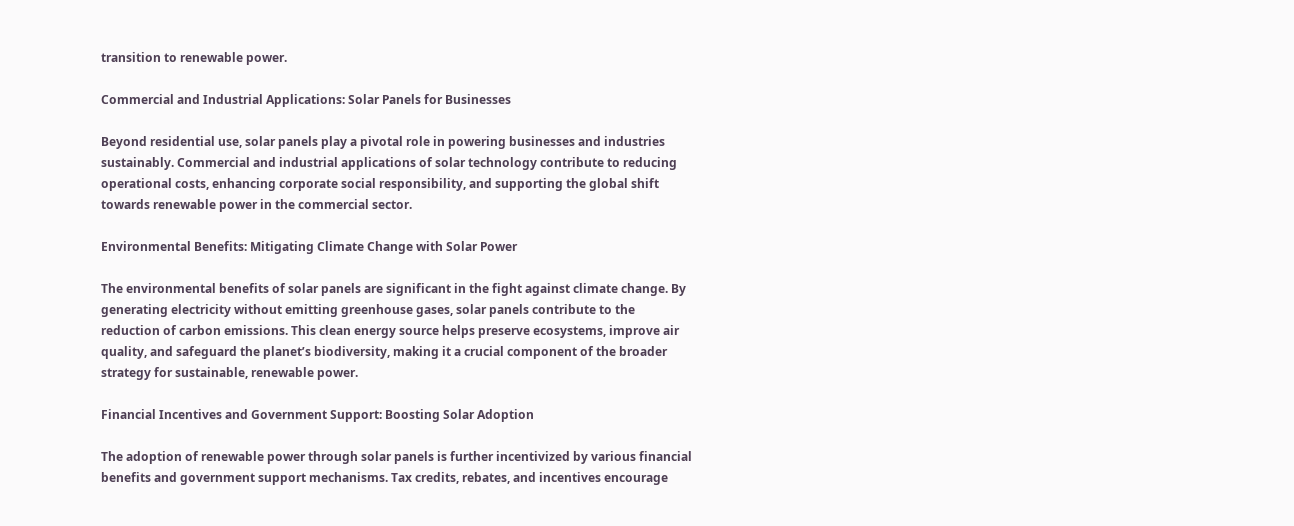transition to renewable power.

Commercial and Industrial Applications: Solar Panels for Businesses

Beyond residential use, solar panels play a pivotal role in powering businesses and industries sustainably. Commercial and industrial applications of solar technology contribute to reducing operational costs, enhancing corporate social responsibility, and supporting the global shift towards renewable power in the commercial sector.

Environmental Benefits: Mitigating Climate Change with Solar Power

The environmental benefits of solar panels are significant in the fight against climate change. By generating electricity without emitting greenhouse gases, solar panels contribute to the reduction of carbon emissions. This clean energy source helps preserve ecosystems, improve air quality, and safeguard the planet’s biodiversity, making it a crucial component of the broader strategy for sustainable, renewable power.

Financial Incentives and Government Support: Boosting Solar Adoption

The adoption of renewable power through solar panels is further incentivized by various financial benefits and government support mechanisms. Tax credits, rebates, and incentives encourage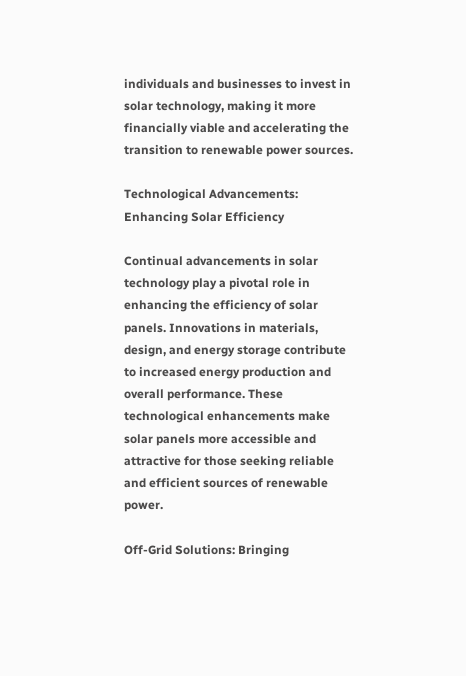individuals and businesses to invest in solar technology, making it more financially viable and accelerating the transition to renewable power sources.

Technological Advancements: Enhancing Solar Efficiency

Continual advancements in solar technology play a pivotal role in enhancing the efficiency of solar panels. Innovations in materials, design, and energy storage contribute to increased energy production and overall performance. These technological enhancements make solar panels more accessible and attractive for those seeking reliable and efficient sources of renewable power.

Off-Grid Solutions: Bringing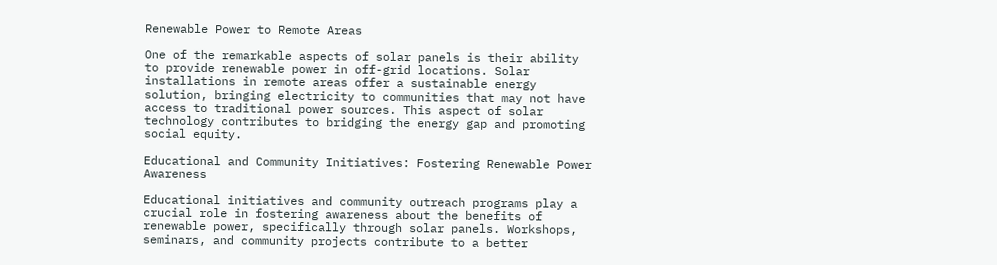Renewable Power to Remote Areas

One of the remarkable aspects of solar panels is their ability to provide renewable power in off-grid locations. Solar installations in remote areas offer a sustainable energy solution, bringing electricity to communities that may not have access to traditional power sources. This aspect of solar technology contributes to bridging the energy gap and promoting social equity.

Educational and Community Initiatives: Fostering Renewable Power Awareness

Educational initiatives and community outreach programs play a crucial role in fostering awareness about the benefits of renewable power, specifically through solar panels. Workshops, seminars, and community projects contribute to a better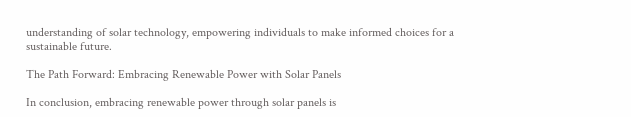understanding of solar technology, empowering individuals to make informed choices for a sustainable future.

The Path Forward: Embracing Renewable Power with Solar Panels

In conclusion, embracing renewable power through solar panels is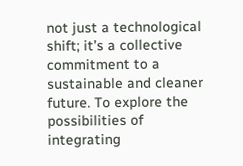not just a technological shift; it’s a collective commitment to a sustainable and cleaner future. To explore the possibilities of integrating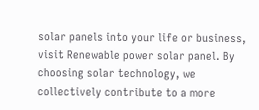solar panels into your life or business, visit Renewable power solar panel. By choosing solar technology, we collectively contribute to a more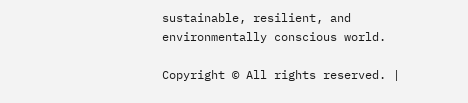sustainable, resilient, and environmentally conscious world.

Copyright © All rights reserved. |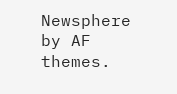Newsphere by AF themes.